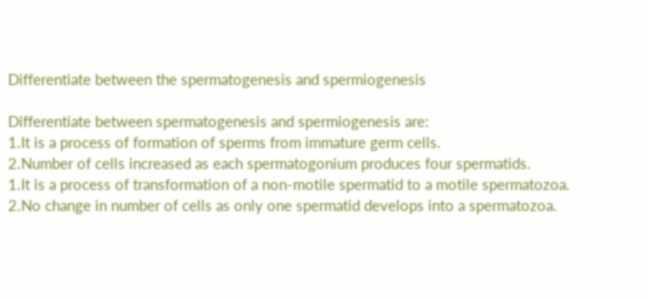Differentiate between the spermatogenesis and spermiogenesis

Differentiate between spermatogenesis and spermiogenesis are:
1.It is a process of formation of sperms from immature germ cells.
2.Number of cells increased as each spermatogonium produces four spermatids.
1.It is a process of transformation of a non-motile spermatid to a motile spermatozoa.
2.No change in number of cells as only one spermatid develops into a spermatozoa.